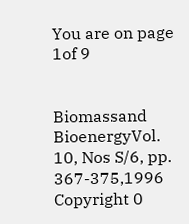You are on page 1of 9


Biomassand BioenergyVol. 10, Nos S/6, pp. 367-375,1996 Copyright 0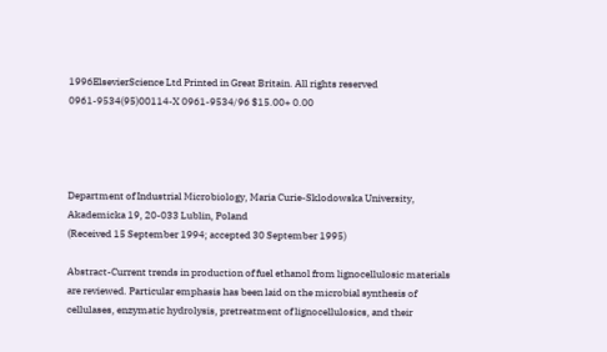1996ElsevierScience Ltd Printed in Great Britain. All rights reserved 0961-9534(95)00114-X 0961-9534/96 $15.00+ 0.00




Department of Industrial Microbiology, Maria Curie-Sklodowska University, Akademicka 19, 20-033 Lublin, Poland
(Received 15 September 1994; accepted 30 September 1995)

Abstract-Current trends in production of fuel ethanol from lignocellulosic materials are reviewed. Particular emphasis has been laid on the microbial synthesis of cellulases, enzymatic hydrolysis, pretreatment of lignocellulosics, and their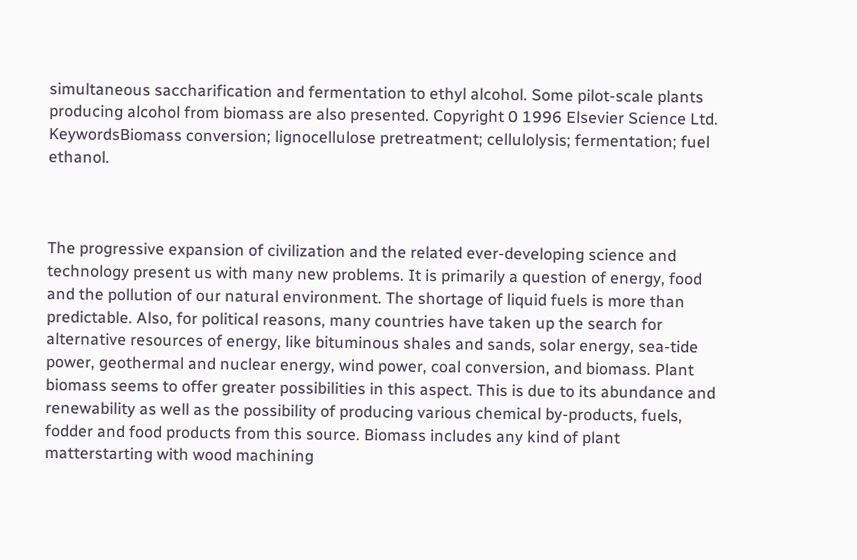simultaneous saccharification and fermentation to ethyl alcohol. Some pilot-scale plants producing alcohol from biomass are also presented. Copyright 0 1996 Elsevier Science Ltd. KeywordsBiomass conversion; lignocellulose pretreatment; cellulolysis; fermentation; fuel ethanol.



The progressive expansion of civilization and the related ever-developing science and technology present us with many new problems. It is primarily a question of energy, food and the pollution of our natural environment. The shortage of liquid fuels is more than predictable. Also, for political reasons, many countries have taken up the search for alternative resources of energy, like bituminous shales and sands, solar energy, sea-tide power, geothermal and nuclear energy, wind power, coal conversion, and biomass. Plant biomass seems to offer greater possibilities in this aspect. This is due to its abundance and renewability as well as the possibility of producing various chemical by-products, fuels, fodder and food products from this source. Biomass includes any kind of plant matterstarting with wood machining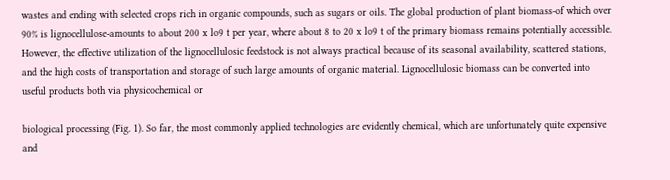wastes and ending with selected crops rich in organic compounds, such as sugars or oils. The global production of plant biomass-of which over 90% is lignocellulose-amounts to about 200 x lo9 t per year, where about 8 to 20 x lo9 t of the primary biomass remains potentially accessible. However, the effective utilization of the lignocellulosic feedstock is not always practical because of its seasonal availability, scattered stations, and the high costs of transportation and storage of such large amounts of organic material. Lignocellulosic biomass can be converted into useful products both via physicochemical or

biological processing (Fig. 1). So far, the most commonly applied technologies are evidently chemical, which are unfortunately quite expensive and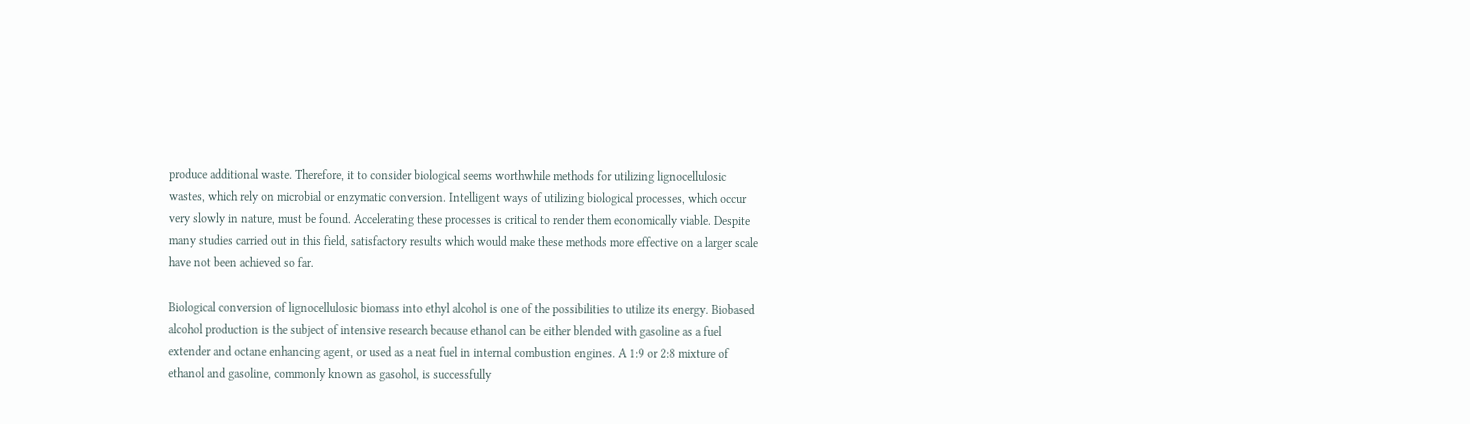produce additional waste. Therefore, it to consider biological seems worthwhile methods for utilizing lignocellulosic wastes, which rely on microbial or enzymatic conversion. Intelligent ways of utilizing biological processes, which occur very slowly in nature, must be found. Accelerating these processes is critical to render them economically viable. Despite many studies carried out in this field, satisfactory results which would make these methods more effective on a larger scale have not been achieved so far.

Biological conversion of lignocellulosic biomass into ethyl alcohol is one of the possibilities to utilize its energy. Biobased alcohol production is the subject of intensive research because ethanol can be either blended with gasoline as a fuel extender and octane enhancing agent, or used as a neat fuel in internal combustion engines. A 1:9 or 2:8 mixture of ethanol and gasoline, commonly known as gasohol, is successfully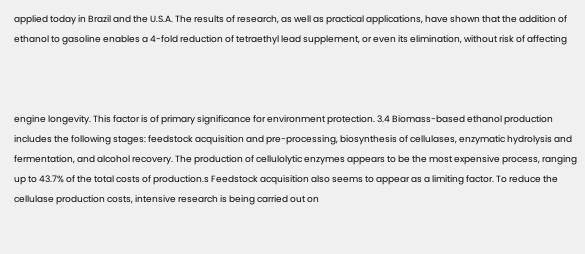applied today in Brazil and the U.S.A. The results of research, as well as practical applications, have shown that the addition of ethanol to gasoline enables a 4-fold reduction of tetraethyl lead supplement, or even its elimination, without risk of affecting



engine longevity. This factor is of primary significance for environment protection. 3.4 Biomass-based ethanol production includes the following stages: feedstock acquisition and pre-processing, biosynthesis of cellulases, enzymatic hydrolysis and fermentation, and alcohol recovery. The production of cellulolytic enzymes appears to be the most expensive process, ranging up to 43.7% of the total costs of production.s Feedstock acquisition also seems to appear as a limiting factor. To reduce the cellulase production costs, intensive research is being carried out on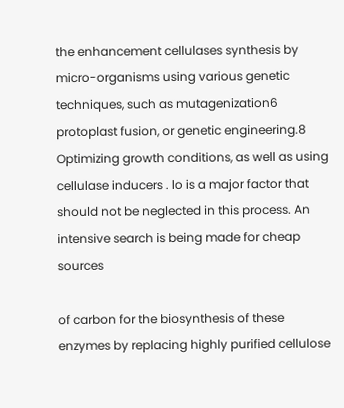the enhancement cellulases synthesis by micro-organisms using various genetic techniques, such as mutagenization6 protoplast fusion, or genetic engineering.8 Optimizing growth conditions, as well as using cellulase inducers . lo is a major factor that should not be neglected in this process. An intensive search is being made for cheap sources

of carbon for the biosynthesis of these enzymes by replacing highly purified cellulose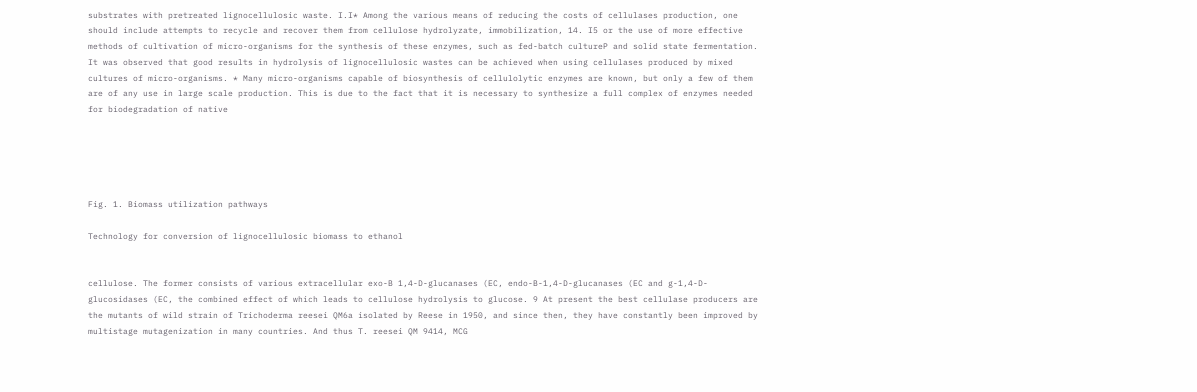substrates with pretreated lignocellulosic waste. I.I* Among the various means of reducing the costs of cellulases production, one should include attempts to recycle and recover them from cellulose hydrolyzate, immobilization, 14. I5 or the use of more effective methods of cultivation of micro-organisms for the synthesis of these enzymes, such as fed-batch cultureP and solid state fermentation. It was observed that good results in hydrolysis of lignocellulosic wastes can be achieved when using cellulases produced by mixed cultures of micro-organisms. * Many micro-organisms capable of biosynthesis of cellulolytic enzymes are known, but only a few of them are of any use in large scale production. This is due to the fact that it is necessary to synthesize a full complex of enzymes needed for biodegradation of native





Fig. 1. Biomass utilization pathways

Technology for conversion of lignocellulosic biomass to ethanol


cellulose. The former consists of various extracellular exo-B 1,4-D-glucanases (EC, endo-B-1,4-D-glucanases (EC and g-1,4-D-glucosidases (EC, the combined effect of which leads to cellulose hydrolysis to glucose. 9 At present the best cellulase producers are the mutants of wild strain of Trichoderma reesei QM6a isolated by Reese in 1950, and since then, they have constantly been improved by multistage mutagenization in many countries. And thus T. reesei QM 9414, MCG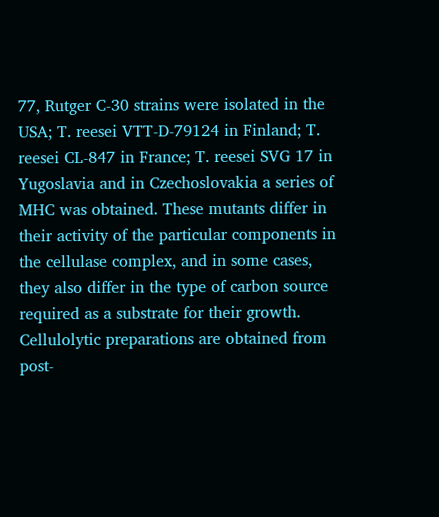77, Rutger C-30 strains were isolated in the USA; T. reesei VTT-D-79124 in Finland; T. reesei CL-847 in France; T. reesei SVG 17 in Yugoslavia and in Czechoslovakia a series of MHC was obtained. These mutants differ in their activity of the particular components in the cellulase complex, and in some cases, they also differ in the type of carbon source required as a substrate for their growth. Cellulolytic preparations are obtained from post-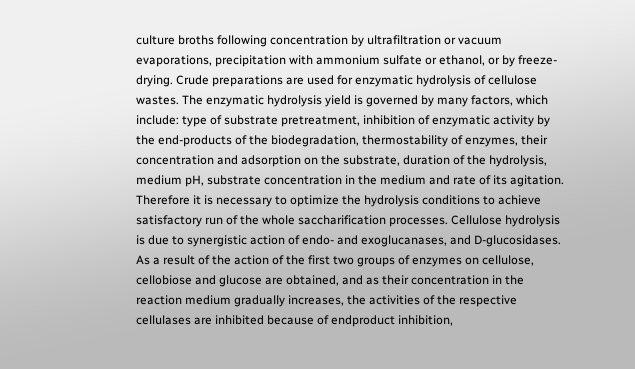culture broths following concentration by ultrafiltration or vacuum evaporations, precipitation with ammonium sulfate or ethanol, or by freeze-drying. Crude preparations are used for enzymatic hydrolysis of cellulose wastes. The enzymatic hydrolysis yield is governed by many factors, which include: type of substrate pretreatment, inhibition of enzymatic activity by the end-products of the biodegradation, thermostability of enzymes, their concentration and adsorption on the substrate, duration of the hydrolysis, medium pH, substrate concentration in the medium and rate of its agitation. Therefore it is necessary to optimize the hydrolysis conditions to achieve satisfactory run of the whole saccharification processes. Cellulose hydrolysis is due to synergistic action of endo- and exoglucanases, and D-glucosidases. As a result of the action of the first two groups of enzymes on cellulose, cellobiose and glucose are obtained, and as their concentration in the reaction medium gradually increases, the activities of the respective cellulases are inhibited because of endproduct inhibition,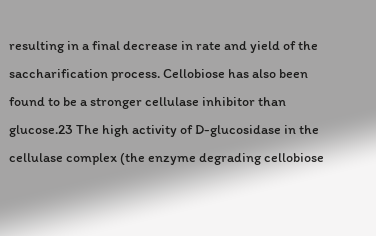resulting in a final decrease in rate and yield of the saccharification process. Cellobiose has also been found to be a stronger cellulase inhibitor than glucose.23 The high activity of D-glucosidase in the cellulase complex (the enzyme degrading cellobiose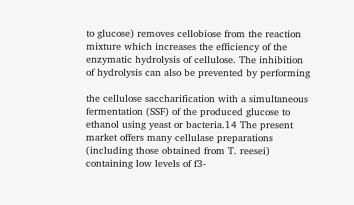to glucose) removes cellobiose from the reaction mixture which increases the efficiency of the enzymatic hydrolysis of cellulose. The inhibition of hydrolysis can also be prevented by performing

the cellulose saccharification with a simultaneous fermentation (SSF) of the produced glucose to ethanol using yeast or bacteria.14 The present market offers many cellulase preparations (including those obtained from T. reesei) containing low levels of f3-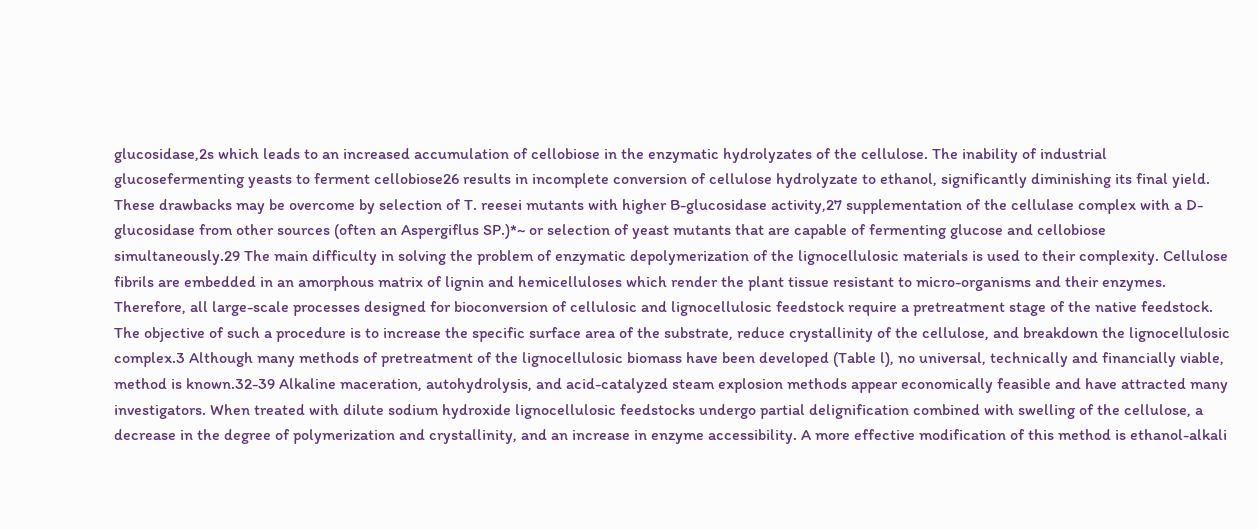glucosidase,2s which leads to an increased accumulation of cellobiose in the enzymatic hydrolyzates of the cellulose. The inability of industrial glucosefermenting yeasts to ferment cellobiose26 results in incomplete conversion of cellulose hydrolyzate to ethanol, significantly diminishing its final yield. These drawbacks may be overcome by selection of T. reesei mutants with higher B-glucosidase activity,27 supplementation of the cellulase complex with a D-glucosidase from other sources (often an Aspergiflus SP.)*~ or selection of yeast mutants that are capable of fermenting glucose and cellobiose simultaneously.29 The main difficulty in solving the problem of enzymatic depolymerization of the lignocellulosic materials is used to their complexity. Cellulose fibrils are embedded in an amorphous matrix of lignin and hemicelluloses which render the plant tissue resistant to micro-organisms and their enzymes. Therefore, all large-scale processes designed for bioconversion of cellulosic and lignocellulosic feedstock require a pretreatment stage of the native feedstock. The objective of such a procedure is to increase the specific surface area of the substrate, reduce crystallinity of the cellulose, and breakdown the lignocellulosic complex.3 Although many methods of pretreatment of the lignocellulosic biomass have been developed (Table l), no universal, technically and financially viable, method is known.32-39 Alkaline maceration, autohydrolysis, and acid-catalyzed steam explosion methods appear economically feasible and have attracted many investigators. When treated with dilute sodium hydroxide lignocellulosic feedstocks undergo partial delignification combined with swelling of the cellulose, a decrease in the degree of polymerization and crystallinity, and an increase in enzyme accessibility. A more effective modification of this method is ethanol-alkali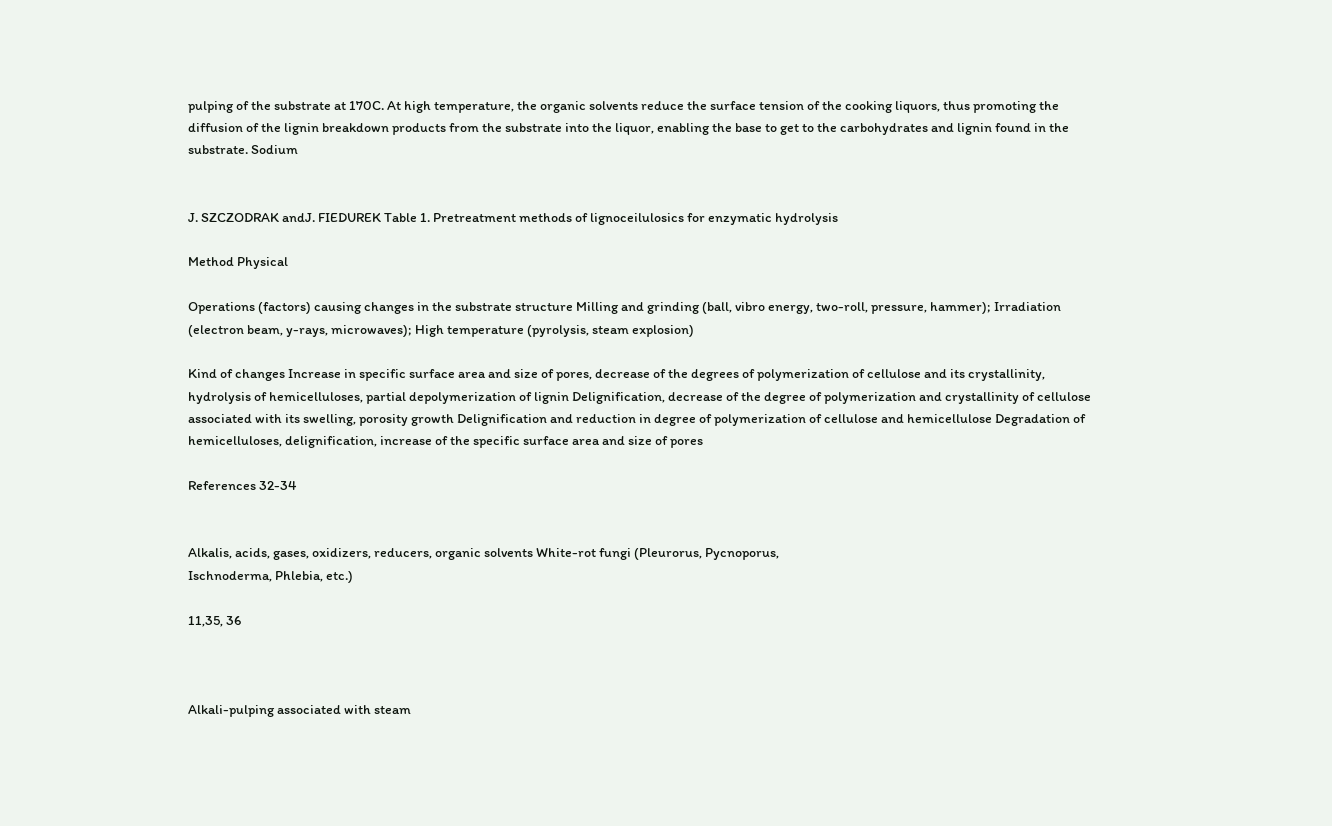pulping of the substrate at 170C. At high temperature, the organic solvents reduce the surface tension of the cooking liquors, thus promoting the diffusion of the lignin breakdown products from the substrate into the liquor, enabling the base to get to the carbohydrates and lignin found in the substrate. Sodium


J. SZCZODRAK andJ. FIEDUREK Table 1. Pretreatment methods of lignoceilulosics for enzymatic hydrolysis

Method Physical

Operations (factors) causing changes in the substrate structure Milling and grinding (ball, vibro energy, two-roll, pressure, hammer); Irradiation (electron beam, y-rays, microwaves); High temperature (pyrolysis, steam explosion)

Kind of changes Increase in specific surface area and size of pores, decrease of the degrees of polymerization of cellulose and its crystallinity, hydrolysis of hemicelluloses, partial depolymerization of lignin Delignification, decrease of the degree of polymerization and crystallinity of cellulose associated with its swelling, porosity growth Delignification and reduction in degree of polymerization of cellulose and hemicellulose Degradation of hemicelluloses, delignification, increase of the specific surface area and size of pores

References 32-34


Alkalis, acids, gases, oxidizers, reducers, organic solvents White-rot fungi (Pleurorus, Pycnoporus,
Ischnoderma, Phlebia, etc.)

11,35, 36



Alkali-pulping associated with steam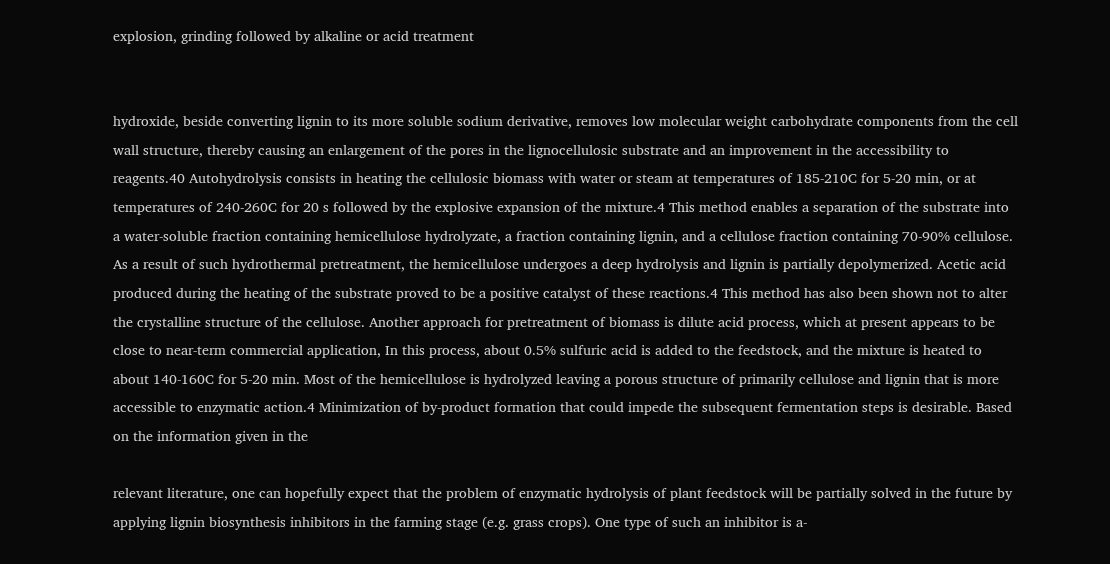explosion, grinding followed by alkaline or acid treatment


hydroxide, beside converting lignin to its more soluble sodium derivative, removes low molecular weight carbohydrate components from the cell wall structure, thereby causing an enlargement of the pores in the lignocellulosic substrate and an improvement in the accessibility to reagents.40 Autohydrolysis consists in heating the cellulosic biomass with water or steam at temperatures of 185-210C for 5-20 min, or at temperatures of 240-260C for 20 s followed by the explosive expansion of the mixture.4 This method enables a separation of the substrate into a water-soluble fraction containing hemicellulose hydrolyzate, a fraction containing lignin, and a cellulose fraction containing 70-90% cellulose. As a result of such hydrothermal pretreatment, the hemicellulose undergoes a deep hydrolysis and lignin is partially depolymerized. Acetic acid produced during the heating of the substrate proved to be a positive catalyst of these reactions.4 This method has also been shown not to alter the crystalline structure of the cellulose. Another approach for pretreatment of biomass is dilute acid process, which at present appears to be close to near-term commercial application, In this process, about 0.5% sulfuric acid is added to the feedstock, and the mixture is heated to about 140-160C for 5-20 min. Most of the hemicellulose is hydrolyzed leaving a porous structure of primarily cellulose and lignin that is more accessible to enzymatic action.4 Minimization of by-product formation that could impede the subsequent fermentation steps is desirable. Based on the information given in the

relevant literature, one can hopefully expect that the problem of enzymatic hydrolysis of plant feedstock will be partially solved in the future by applying lignin biosynthesis inhibitors in the farming stage (e.g. grass crops). One type of such an inhibitor is a-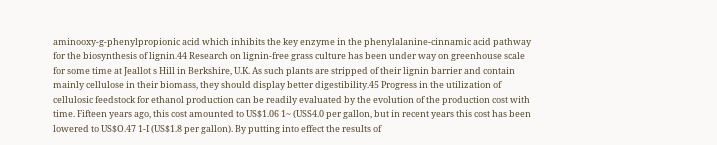aminooxy-g-phenylpropionic acid which inhibits the key enzyme in the phenylalanine-cinnamic acid pathway for the biosynthesis of lignin.44 Research on lignin-free grass culture has been under way on greenhouse scale for some time at Jeallot s Hill in Berkshire, U.K. As such plants are stripped of their lignin barrier and contain mainly cellulose in their biomass, they should display better digestibility.45 Progress in the utilization of cellulosic feedstock for ethanol production can be readily evaluated by the evolution of the production cost with time. Fifteen years ago, this cost amounted to US$1.06 1~ (USS4.0 per gallon, but in recent years this cost has been lowered to US$O.47 1-I (US$1.8 per gallon). By putting into effect the results of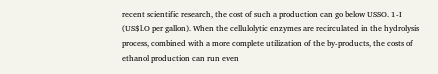recent scientific research, the cost of such a production can go below USSO. 1-I (US$l.O per gallon). When the cellulolytic enzymes are recirculated in the hydrolysis process, combined with a more complete utilization of the by-products, the costs of ethanol production can run even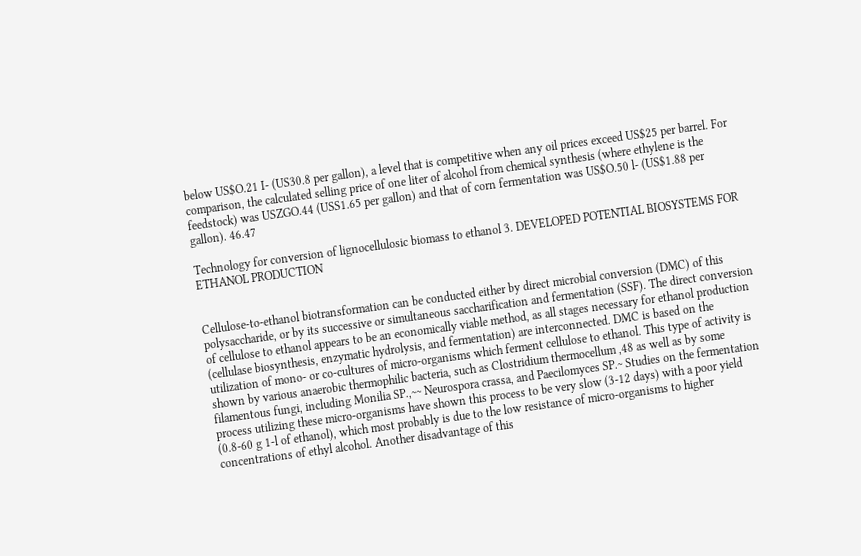below US$O.21 I- (US30.8 per gallon), a level that is competitive when any oil prices exceed US$25 per barrel. For comparison, the calculated selling price of one liter of alcohol from chemical synthesis (where ethylene is the feedstock) was USZGO.44 (USS1.65 per gallon) and that of corn fermentation was US$O.50 l- (US$1.88 per gallon). 46.47

Technology for conversion of lignocellulosic biomass to ethanol 3. DEVELOPED POTENTIAL BIOSYSTEMS FOR ETHANOL PRODUCTION


Cellulose-to-ethanol biotransformation can be conducted either by direct microbial conversion (DMC) of this polysaccharide, or by its successive or simultaneous saccharification and fermentation (SSF). The direct conversion of cellulose to ethanol appears to be an economically viable method, as all stages necessary for ethanol production (cellulase biosynthesis, enzymatic hydrolysis, and fermentation) are interconnected. DMC is based on the utilization of mono- or co-cultures of micro-organisms which ferment cellulose to ethanol. This type of activity is shown by various anaerobic thermophilic bacteria, such as Clostridium thermocellum ,48 as well as by some filamentous fungi, including Monilia SP.,~~ Neurospora crassa, and Paecilomyces SP.~ Studies on the fermentation process utilizing these micro-organisms have shown this process to be very slow (3-12 days) with a poor yield (0.8-60 g 1-l of ethanol), which most probably is due to the low resistance of micro-organisms to higher concentrations of ethyl alcohol. Another disadvantage of this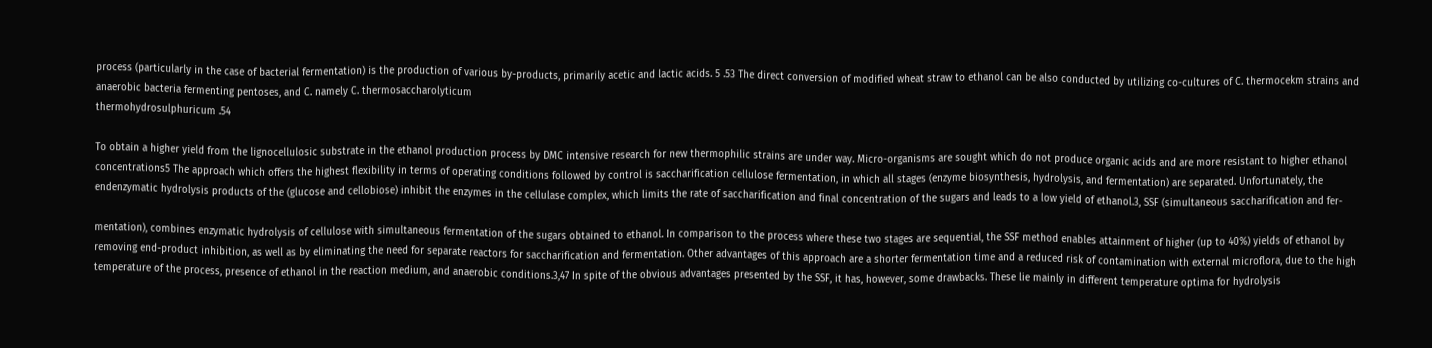process (particularly in the case of bacterial fermentation) is the production of various by-products, primarily acetic and lactic acids. 5 .53 The direct conversion of modified wheat straw to ethanol can be also conducted by utilizing co-cultures of C. thermocekm strains and anaerobic bacteria fermenting pentoses, and C. namely C. thermosaccharolyticum
thermohydrosulphuricum .54

To obtain a higher yield from the lignocellulosic substrate in the ethanol production process by DMC intensive research for new thermophilic strains are under way. Micro-organisms are sought which do not produce organic acids and are more resistant to higher ethanol concentrations5 The approach which offers the highest flexibility in terms of operating conditions followed by control is saccharification cellulose fermentation, in which all stages (enzyme biosynthesis, hydrolysis, and fermentation) are separated. Unfortunately, the endenzymatic hydrolysis products of the (glucose and cellobiose) inhibit the enzymes in the cellulase complex, which limits the rate of saccharification and final concentration of the sugars and leads to a low yield of ethanol.3, SSF (simultaneous saccharification and fer-

mentation), combines enzymatic hydrolysis of cellulose with simultaneous fermentation of the sugars obtained to ethanol. In comparison to the process where these two stages are sequential, the SSF method enables attainment of higher (up to 40%) yields of ethanol by removing end-product inhibition, as well as by eliminating the need for separate reactors for saccharification and fermentation. Other advantages of this approach are a shorter fermentation time and a reduced risk of contamination with external microflora, due to the high temperature of the process, presence of ethanol in the reaction medium, and anaerobic conditions.3,47 In spite of the obvious advantages presented by the SSF, it has, however, some drawbacks. These lie mainly in different temperature optima for hydrolysis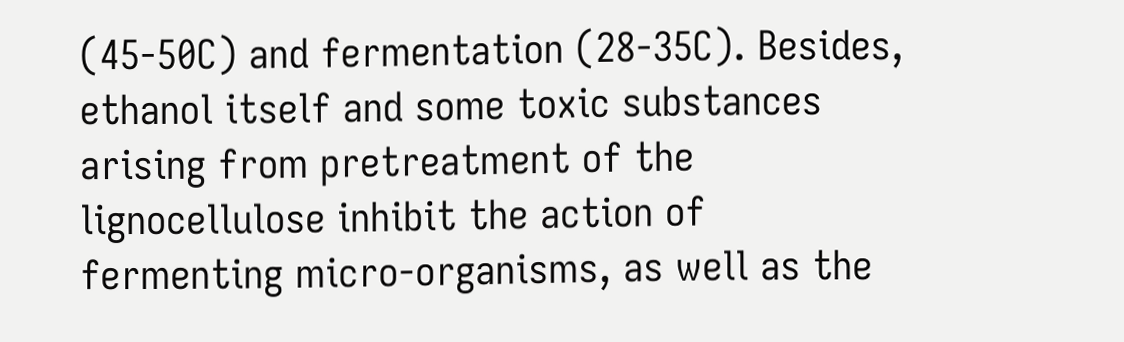(45-50C) and fermentation (28-35C). Besides, ethanol itself and some toxic substances arising from pretreatment of the lignocellulose inhibit the action of fermenting micro-organisms, as well as the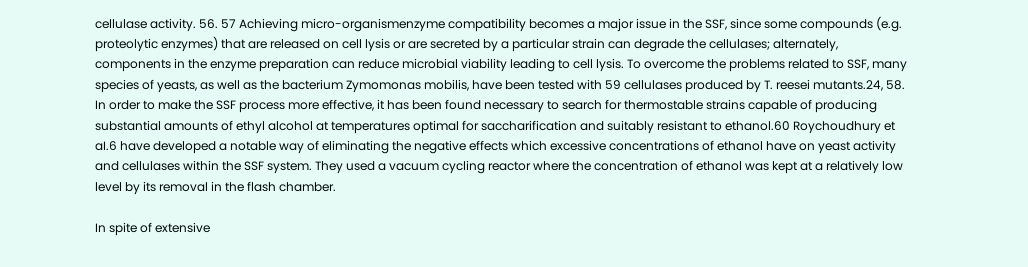cellulase activity. 56. 57 Achieving micro-organismenzyme compatibility becomes a major issue in the SSF, since some compounds (e.g. proteolytic enzymes) that are released on cell lysis or are secreted by a particular strain can degrade the cellulases; alternately, components in the enzyme preparation can reduce microbial viability leading to cell lysis. To overcome the problems related to SSF, many species of yeasts, as well as the bacterium Zymomonas mobilis, have been tested with 59 cellulases produced by T. reesei mutants.24, 58. In order to make the SSF process more effective, it has been found necessary to search for thermostable strains capable of producing substantial amounts of ethyl alcohol at temperatures optimal for saccharification and suitably resistant to ethanol.60 Roychoudhury et aI.6 have developed a notable way of eliminating the negative effects which excessive concentrations of ethanol have on yeast activity and cellulases within the SSF system. They used a vacuum cycling reactor where the concentration of ethanol was kept at a relatively low level by its removal in the flash chamber.

In spite of extensive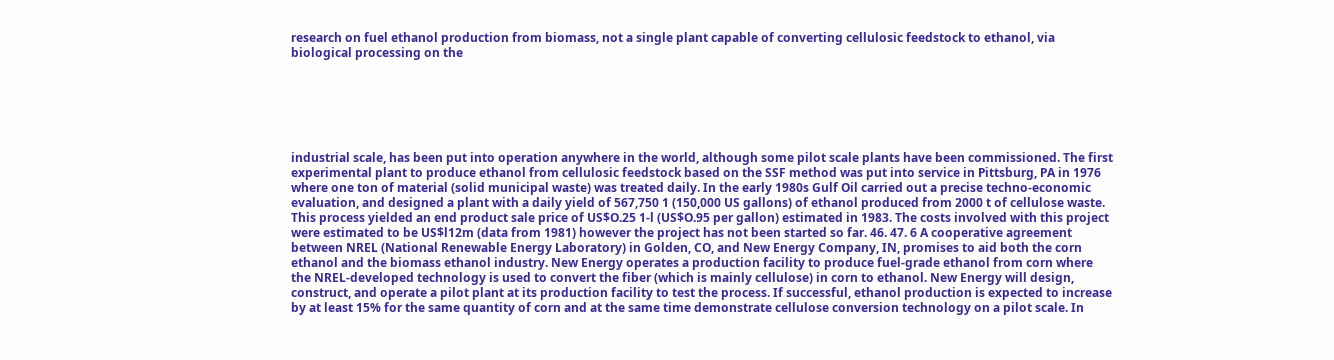research on fuel ethanol production from biomass, not a single plant capable of converting cellulosic feedstock to ethanol, via biological processing on the






industrial scale, has been put into operation anywhere in the world, although some pilot scale plants have been commissioned. The first experimental plant to produce ethanol from cellulosic feedstock based on the SSF method was put into service in Pittsburg, PA in 1976 where one ton of material (solid municipal waste) was treated daily. In the early 1980s Gulf Oil carried out a precise techno-economic evaluation, and designed a plant with a daily yield of 567,750 1 (150,000 US gallons) of ethanol produced from 2000 t of cellulose waste. This process yielded an end product sale price of US$O.25 1-l (US$O.95 per gallon) estimated in 1983. The costs involved with this project were estimated to be US$l12m (data from 1981) however the project has not been started so far. 46. 47. 6 A cooperative agreement between NREL (National Renewable Energy Laboratory) in Golden, CO, and New Energy Company, IN, promises to aid both the corn ethanol and the biomass ethanol industry. New Energy operates a production facility to produce fuel-grade ethanol from corn where the NREL-developed technology is used to convert the fiber (which is mainly cellulose) in corn to ethanol. New Energy will design, construct, and operate a pilot plant at its production facility to test the process. If successful, ethanol production is expected to increase by at least 15% for the same quantity of corn and at the same time demonstrate cellulose conversion technology on a pilot scale. In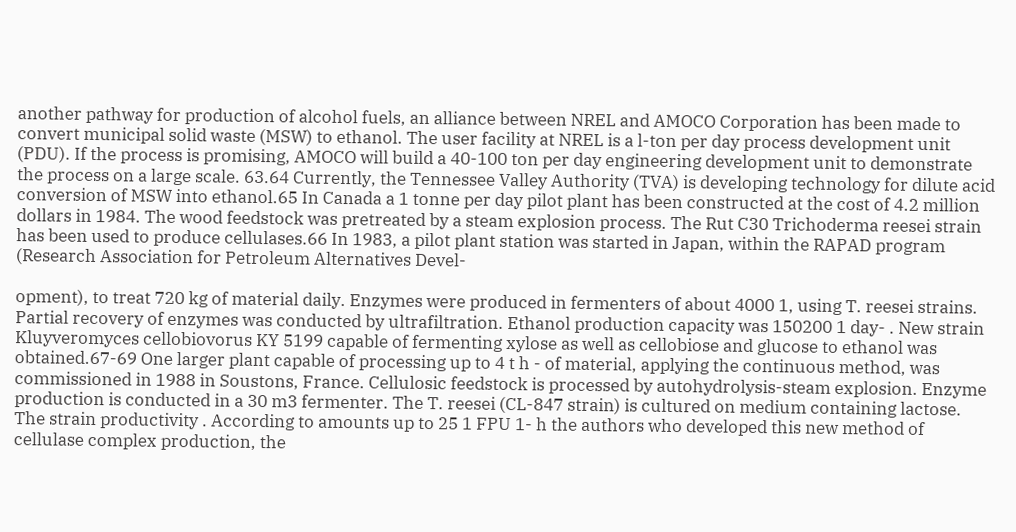another pathway for production of alcohol fuels, an alliance between NREL and AMOCO Corporation has been made to convert municipal solid waste (MSW) to ethanol. The user facility at NREL is a l-ton per day process development unit (PDU). If the process is promising, AMOCO will build a 40-100 ton per day engineering development unit to demonstrate the process on a large scale. 63.64 Currently, the Tennessee Valley Authority (TVA) is developing technology for dilute acid conversion of MSW into ethanol.65 In Canada a 1 tonne per day pilot plant has been constructed at the cost of 4.2 million dollars in 1984. The wood feedstock was pretreated by a steam explosion process. The Rut C30 Trichoderma reesei strain has been used to produce cellulases.66 In 1983, a pilot plant station was started in Japan, within the RAPAD program (Research Association for Petroleum Alternatives Devel-

opment), to treat 720 kg of material daily. Enzymes were produced in fermenters of about 4000 1, using T. reesei strains. Partial recovery of enzymes was conducted by ultrafiltration. Ethanol production capacity was 150200 1 day- . New strain Kluyveromyces cellobiovorus KY 5199 capable of fermenting xylose as well as cellobiose and glucose to ethanol was obtained.67-69 One larger plant capable of processing up to 4 t h - of material, applying the continuous method, was commissioned in 1988 in Soustons, France. Cellulosic feedstock is processed by autohydrolysis-steam explosion. Enzyme production is conducted in a 30 m3 fermenter. The T. reesei (CL-847 strain) is cultured on medium containing lactose. The strain productivity . According to amounts up to 25 1 FPU 1- h the authors who developed this new method of cellulase complex production, the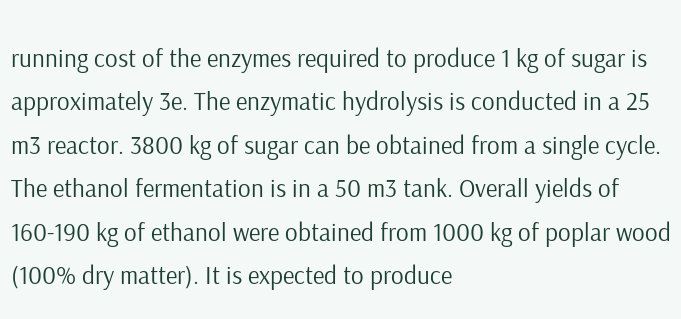running cost of the enzymes required to produce 1 kg of sugar is approximately 3e. The enzymatic hydrolysis is conducted in a 25 m3 reactor. 3800 kg of sugar can be obtained from a single cycle. The ethanol fermentation is in a 50 m3 tank. Overall yields of 160-190 kg of ethanol were obtained from 1000 kg of poplar wood (100% dry matter). It is expected to produce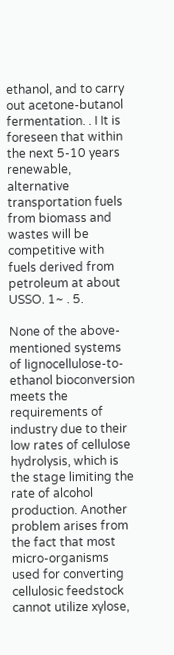ethanol, and to carry out acetone-butanol fermentation. . I It is foreseen that within the next 5-10 years renewable, alternative transportation fuels from biomass and wastes will be competitive with fuels derived from petroleum at about USSO. 1~ . 5.

None of the above-mentioned systems of lignocellulose-to-ethanol bioconversion meets the requirements of industry due to their low rates of cellulose hydrolysis, which is the stage limiting the rate of alcohol production. Another problem arises from the fact that most micro-organisms used for converting cellulosic feedstock cannot utilize xylose,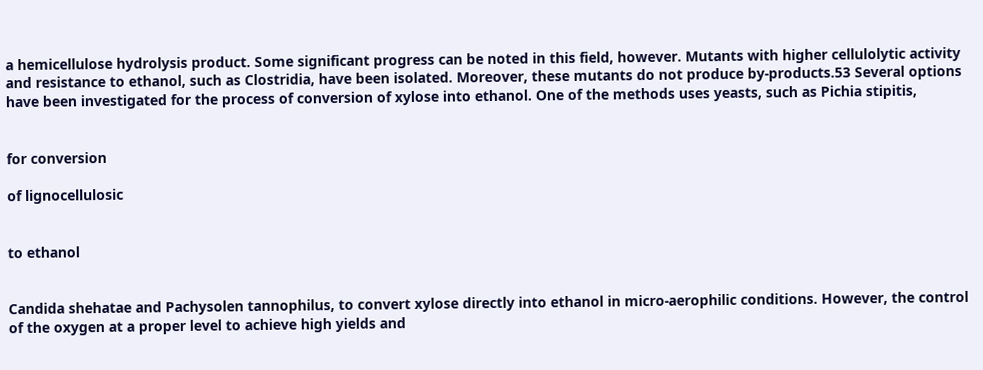a hemicellulose hydrolysis product. Some significant progress can be noted in this field, however. Mutants with higher cellulolytic activity and resistance to ethanol, such as Clostridia, have been isolated. Moreover, these mutants do not produce by-products.53 Several options have been investigated for the process of conversion of xylose into ethanol. One of the methods uses yeasts, such as Pichia stipitis,


for conversion

of lignocellulosic


to ethanol


Candida shehatae and Pachysolen tannophilus, to convert xylose directly into ethanol in micro-aerophilic conditions. However, the control of the oxygen at a proper level to achieve high yields and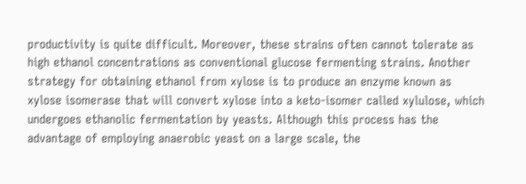productivity is quite difficult. Moreover, these strains often cannot tolerate as high ethanol concentrations as conventional glucose fermenting strains. Another strategy for obtaining ethanol from xylose is to produce an enzyme known as xylose isomerase that will convert xylose into a keto-isomer called xylulose, which undergoes ethanolic fermentation by yeasts. Although this process has the advantage of employing anaerobic yeast on a large scale, the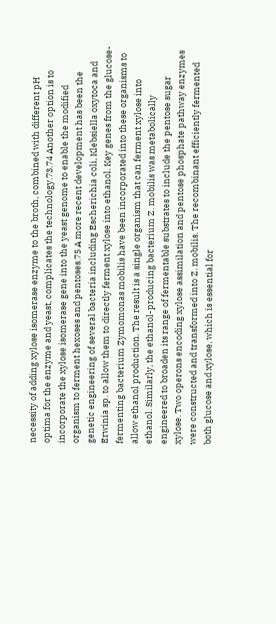necessity of adding xylose isomerase enzyme to the broth, combined with different pH optima for the enzyme and yeast, complicates the technology.73.74 Another option is to incorporate the xylose isomerase gene into the yeast genome to enable the modified organism to ferment hexoses and pentoses.75 A more recent development has been the genetic engineering of several bacteria including Escherichia coli, Klebsiella oxytoca and Erwinia sp. to allow them to directly ferment xylose into ethanol. Key genes from the glucose-fermenting bacterium Zymomonas mobilis have been incorporated into these organisms to allow ethanol production. The result is a single organism that can ferment xylose into ethanol. Similarly, the ethanol-producing bacterium Z. mobilis was metabolically engineered to broaden its range of fermentable substrates to include the pentose sugar xylose. Two operons encoding xylose assimilation and pentose phosphate pathway enzymes were constructed and transformed into Z. mobilis. The recombinant efficiently fermented both glucose and xylose, which is essential for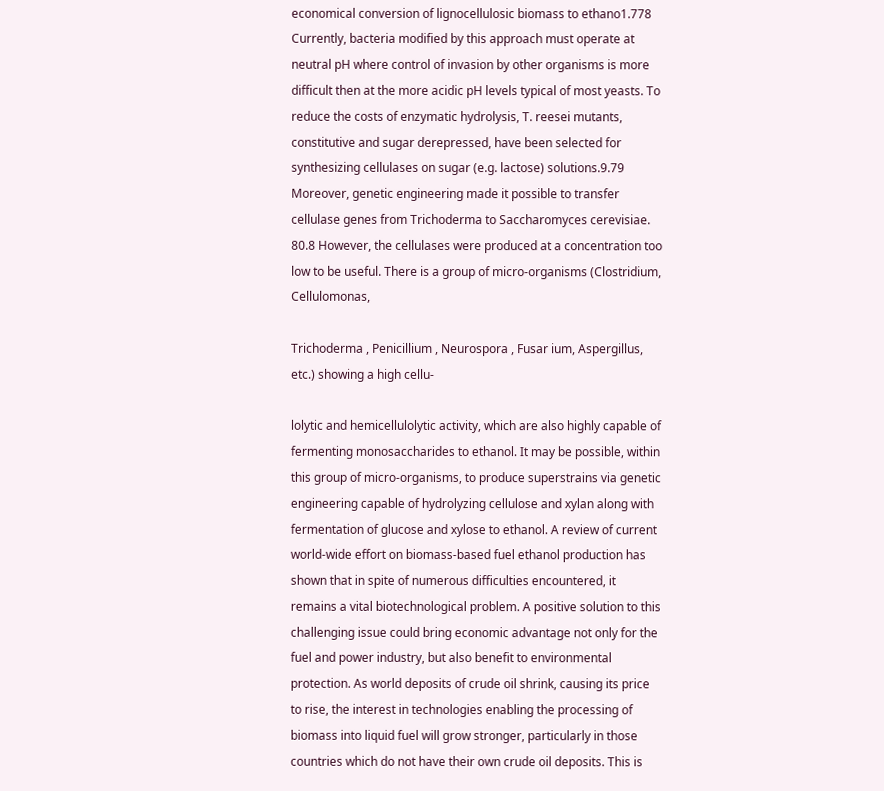economical conversion of lignocellulosic biomass to ethano1.778 Currently, bacteria modified by this approach must operate at neutral pH where control of invasion by other organisms is more difficult then at the more acidic pH levels typical of most yeasts. To reduce the costs of enzymatic hydrolysis, T. reesei mutants, constitutive and sugar derepressed, have been selected for synthesizing cellulases on sugar (e.g. lactose) solutions.9.79 Moreover, genetic engineering made it possible to transfer cellulase genes from Trichoderma to Saccharomyces cerevisiae. 80.8 However, the cellulases were produced at a concentration too low to be useful. There is a group of micro-organisms (Clostridium, Cellulomonas,

Trichoderma , Penicillium , Neurospora , Fusar ium, Aspergillus, etc.) showing a high cellu-

lolytic and hemicellulolytic activity, which are also highly capable of fermenting monosaccharides to ethanol. It may be possible, within this group of micro-organisms, to produce superstrains via genetic engineering capable of hydrolyzing cellulose and xylan along with fermentation of glucose and xylose to ethanol. A review of current world-wide effort on biomass-based fuel ethanol production has shown that in spite of numerous difficulties encountered, it remains a vital biotechnological problem. A positive solution to this challenging issue could bring economic advantage not only for the fuel and power industry, but also benefit to environmental protection. As world deposits of crude oil shrink, causing its price to rise, the interest in technologies enabling the processing of biomass into liquid fuel will grow stronger, particularly in those countries which do not have their own crude oil deposits. This is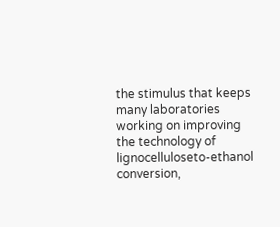the stimulus that keeps many laboratories working on improving the technology of lignocelluloseto-ethanol conversion,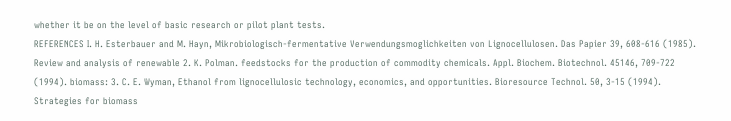whether it be on the level of basic research or pilot plant tests.
REFERENCES I. H. Esterbauer and M. Hayn, Mikrobiologisch-fermentative Verwendungsmoglichkeiten von Lignocellulosen. Das Papier 39, 608-616 (1985). Review and analysis of renewable 2. K. Polman. feedstocks for the production of commodity chemicals. Appl. Biochem. Biotechnol. 45146, 709-722 (1994). biomass: 3. C. E. Wyman, Ethanol from lignocellulosic technology, economics, and opportunities. Bioresource Technol. 50, 3-15 (1994). Strategies for biomass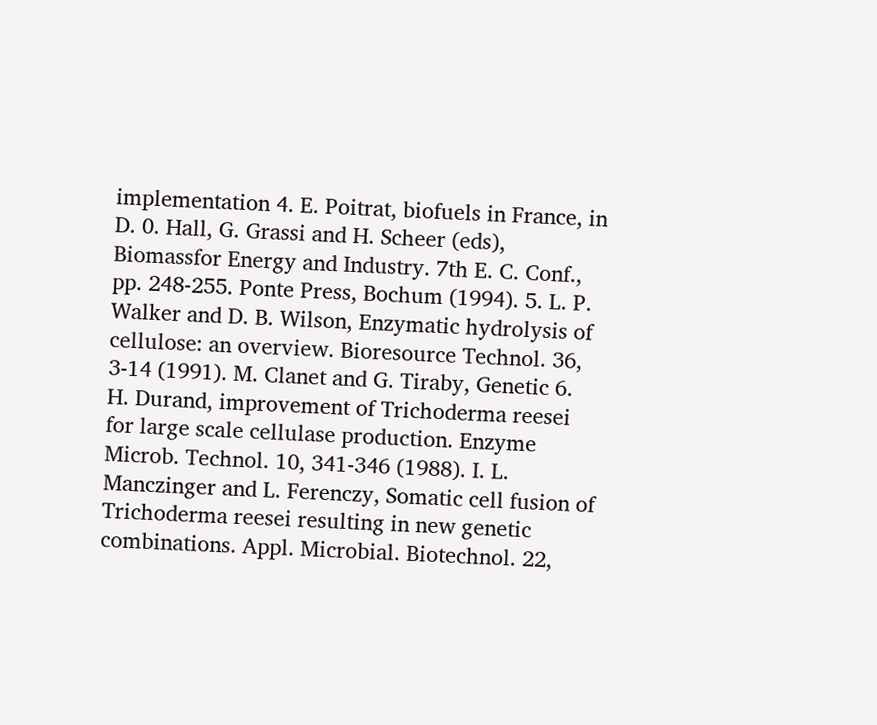implementation 4. E. Poitrat, biofuels in France, in D. 0. Hall, G. Grassi and H. Scheer (eds), Biomassfor Energy and Industry. 7th E. C. Conf., pp. 248-255. Ponte Press, Bochum (1994). 5. L. P. Walker and D. B. Wilson, Enzymatic hydrolysis of cellulose: an overview. Bioresource Technol. 36, 3-14 (1991). M. Clanet and G. Tiraby, Genetic 6. H. Durand, improvement of Trichoderma reesei for large scale cellulase production. Enzyme Microb. Technol. 10, 341-346 (1988). I. L. Manczinger and L. Ferenczy, Somatic cell fusion of Trichoderma reesei resulting in new genetic combinations. Appl. Microbial. Biotechnol. 22,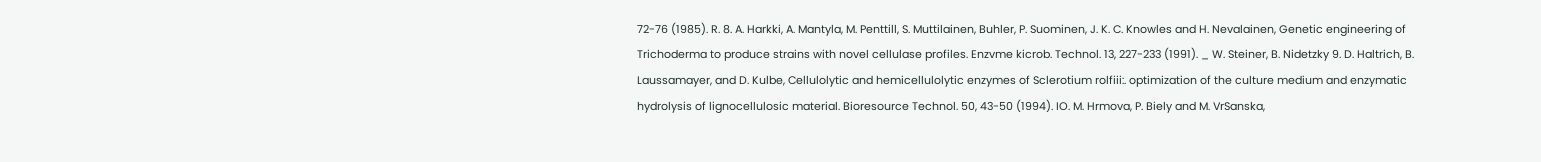72-76 (1985). R. 8. A. Harkki, A. Mantyla, M. Penttill, S. Muttilainen, Buhler, P. Suominen, J. K. C. Knowles and H. Nevalainen, Genetic engineering of Trichoderma to produce strains with novel cellulase profiles. Enzvme kicrob. Technol. 13, 227-233 (1991). _ W. Steiner, B. Nidetzky 9. D. Haltrich, B. Laussamayer, and D. Kulbe, Cellulolytic and hemicellulolytic enzymes of Sclerotium rolfiii:. optimization of the culture medium and enzymatic hydrolysis of lignocellulosic material. Bioresource Technol. 50, 43-50 (1994). IO. M. Hrmova, P. Biely and M. VrSanska,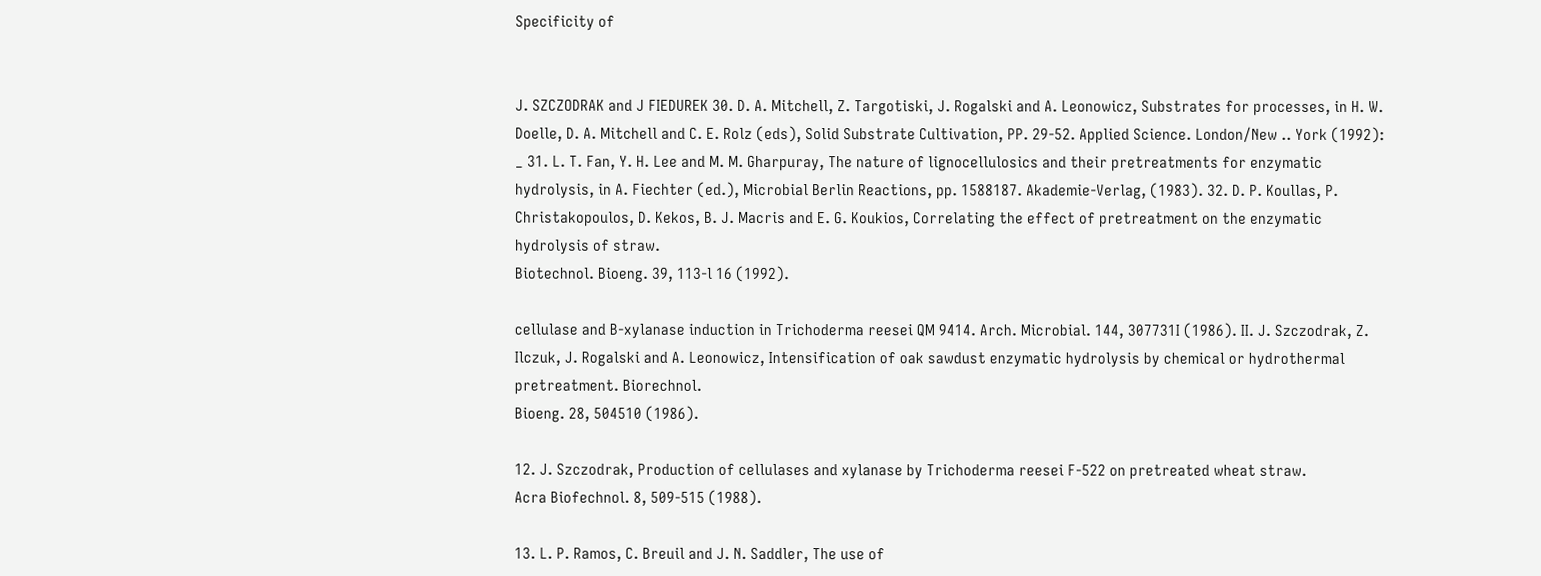Specificity of


J. SZCZODRAK and J FIEDUREK 30. D. A. Mitchell, Z. Targotiski, J. Rogalski and A. Leonowicz, Substrates for processes, in H. W. Doelle, D. A. Mitchell and C. E. Rolz (eds), Solid Substrate Cultivation, PP. 29-52. Applied Science. London/New .. York (1992): _ 31. L. T. Fan, Y. H. Lee and M. M. Gharpuray, The nature of lignocellulosics and their pretreatments for enzymatic hydrolysis, in A. Fiechter (ed.), Microbial Berlin Reactions, pp. 1588187. Akademie-Verlag, (1983). 32. D. P. Koullas, P. Christakopoulos, D. Kekos, B. J. Macris and E. G. Koukios, Correlating the effect of pretreatment on the enzymatic hydrolysis of straw.
Biotechnol. Bioeng. 39, 113-l 16 (1992).

cellulase and B-xylanase induction in Trichoderma reesei QM 9414. Arch. Microbial. 144, 307731I (1986). II. J. Szczodrak, Z. Ilczuk, J. Rogalski and A. Leonowicz, Intensification of oak sawdust enzymatic hydrolysis by chemical or hydrothermal pretreatment. Biorechnol.
Bioeng. 28, 504510 (1986).

12. J. Szczodrak, Production of cellulases and xylanase by Trichoderma reesei F-522 on pretreated wheat straw.
Acra Biofechnol. 8, 509-515 (1988).

13. L. P. Ramos, C. Breuil and J. N. Saddler, The use of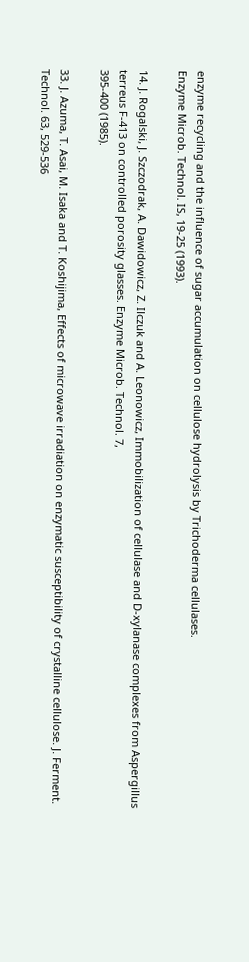enzyme recycling and the influence of sugar accumulation on cellulose hydrolysis by Trichoderma cellulases.
Enzyme Microb. Technol. IS, 19-25 (1993).

14. J. Rogalski, J. Szczodrak, A. Dawidowicz, Z. Ilczuk and A. Leonowicz, Immobilization of cellulase and D-xylanase complexes from Aspergillus terreus F-413 on controlled porosity glasses. Enzyme Microb. Technol. 7,
395-400 (1985).

33. J. Azuma, T. Asai, M. Isaka and T. Koshijima, Effects of microwave irradiation on enzymatic susceptibility of crystalline cellulose. J. Ferment. Technol. 63, 529-536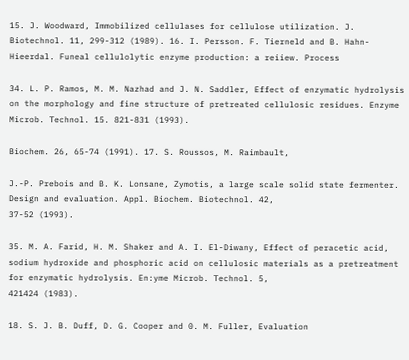15. J. Woodward, Immobilized cellulases for cellulose utilization. J. Biotechnol. 11, 299-312 (1989). 16. I. Persson. F. Tierneld and B. Hahn-Hieerdal. Funeal cellulolytic enzyme production: a reiiew. Process

34. L. P. Ramos, M. M. Nazhad and J. N. Saddler, Effect of enzymatic hydrolysis on the morphology and fine structure of pretreated cellulosic residues. Enzyme
Microb. Technol. 15. 821-831 (1993).

Biochem. 26, 65-74 (1991). 17. S. Roussos, M. Raimbault,

J.-P. Prebois and B. K. Lonsane, Zymotis, a large scale solid state fermenter. Design and evaluation. Appl. Biochem. Biotechnol. 42,
37-52 (1993).

35. M. A. Farid, H. M. Shaker and A. I. El-Diwany, Effect of peracetic acid, sodium hydroxide and phosphoric acid on cellulosic materials as a pretreatment for enzymatic hydrolysis. En:yme Microb. Technol. 5,
421424 (1983).

18. S. J. B. Duff, D. G. Cooper and 0. M. Fuller, Evaluation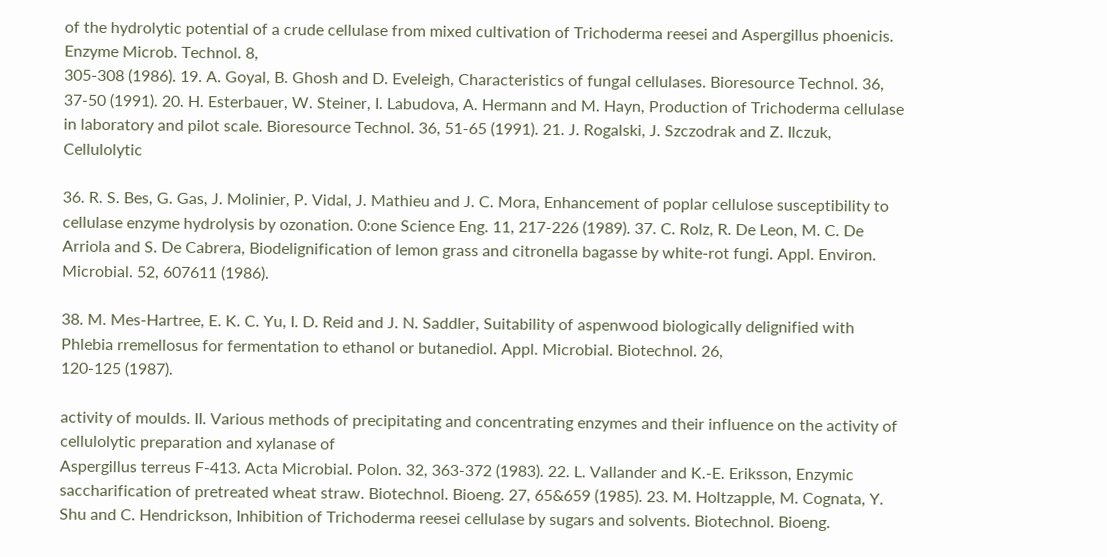of the hydrolytic potential of a crude cellulase from mixed cultivation of Trichoderma reesei and Aspergillus phoenicis. Enzyme Microb. Technol. 8,
305-308 (1986). 19. A. Goyal, B. Ghosh and D. Eveleigh, Characteristics of fungal cellulases. Bioresource Technol. 36, 37-50 (1991). 20. H. Esterbauer, W. Steiner, I. Labudova, A. Hermann and M. Hayn, Production of Trichoderma cellulase in laboratory and pilot scale. Bioresource Technol. 36, 51-65 (1991). 21. J. Rogalski, J. Szczodrak and Z. Ilczuk, Cellulolytic

36. R. S. Bes, G. Gas, J. Molinier, P. Vidal, J. Mathieu and J. C. Mora, Enhancement of poplar cellulose susceptibility to cellulase enzyme hydrolysis by ozonation. 0:one Science Eng. 11, 217-226 (1989). 37. C. Rolz, R. De Leon, M. C. De Arriola and S. De Cabrera, Biodelignification of lemon grass and citronella bagasse by white-rot fungi. Appl. Environ.
Microbial. 52, 607611 (1986).

38. M. Mes-Hartree, E. K. C. Yu, I. D. Reid and J. N. Saddler, Suitability of aspenwood biologically delignified with Phlebia rremellosus for fermentation to ethanol or butanediol. Appl. Microbial. Biotechnol. 26,
120-125 (1987).

activity of moulds. II. Various methods of precipitating and concentrating enzymes and their influence on the activity of cellulolytic preparation and xylanase of
Aspergillus terreus F-413. Acta Microbial. Polon. 32, 363-372 (1983). 22. L. Vallander and K.-E. Eriksson, Enzymic saccharification of pretreated wheat straw. Biotechnol. Bioeng. 27, 65&659 (1985). 23. M. Holtzapple, M. Cognata, Y. Shu and C. Hendrickson, Inhibition of Trichoderma reesei cellulase by sugars and solvents. Biotechnol. Bioeng.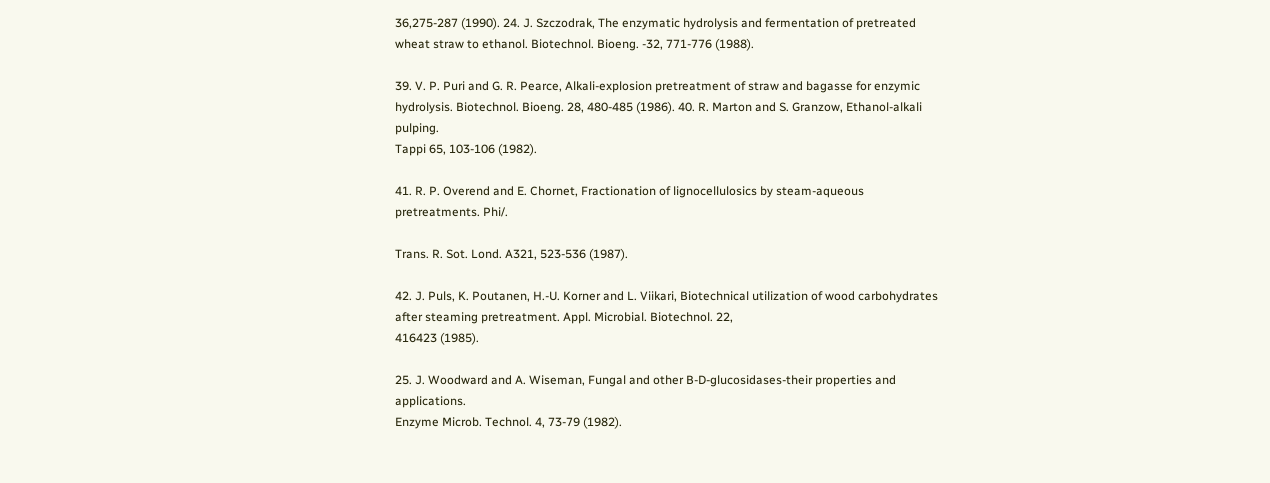36,275-287 (1990). 24. J. Szczodrak, The enzymatic hydrolysis and fermentation of pretreated wheat straw to ethanol. Biotechnol. Bioeng. -32, 771-776 (1988).

39. V. P. Puri and G. R. Pearce, Alkali-explosion pretreatment of straw and bagasse for enzymic hydrolysis. Biotechnol. Bioeng. 28, 480-485 (1986). 40. R. Marton and S. Granzow, Ethanol-alkali pulping.
Tappi 65, 103-106 (1982).

41. R. P. Overend and E. Chornet, Fractionation of lignocellulosics by steam-aqueous pretreatments. Phi/.

Trans. R. Sot. Lond. A321, 523-536 (1987).

42. J. Puls, K. Poutanen, H.-U. Korner and L. Viikari, Biotechnical utilization of wood carbohydrates after steaming pretreatment. Appl. Microbial. Biotechnol. 22,
416423 (1985).

25. J. Woodward and A. Wiseman, Fungal and other B-D-glucosidases-their properties and applications.
Enzyme Microb. Technol. 4, 73-79 (1982).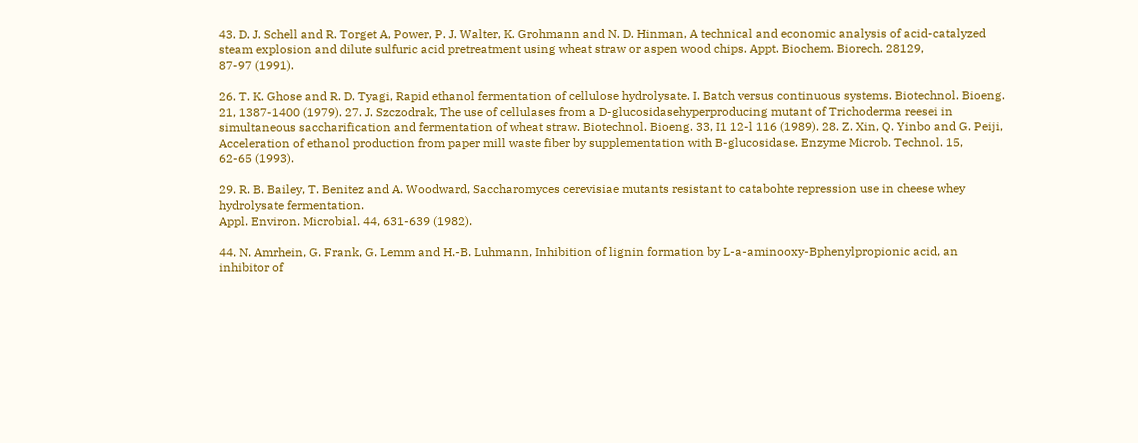43. D. J. Schell and R. Torget A, Power, P. J. Walter, K. Grohmann and N. D. Hinman, A technical and economic analysis of acid-catalyzed steam explosion and dilute sulfuric acid pretreatment using wheat straw or aspen wood chips. Appt. Biochem. Biorech. 28129,
87-97 (1991).

26. T. K. Ghose and R. D. Tyagi, Rapid ethanol fermentation of cellulose hydrolysate. I. Batch versus continuous systems. Biotechnol. Bioeng. 21, 1387-1400 (1979). 27. J. Szczodrak, The use of cellulases from a D-glucosidasehyperproducing mutant of Trichoderma reesei in simultaneous saccharification and fermentation of wheat straw. Biotechnol. Bioeng. 33, I1 12-l 116 (1989). 28. Z. Xin, Q. Yinbo and G. Peiji, Acceleration of ethanol production from paper mill waste fiber by supplementation with B-glucosidase. Enzyme Microb. Technol. 15,
62-65 (1993).

29. R. B. Bailey, T. Benitez and A. Woodward, Saccharomyces cerevisiae mutants resistant to catabohte repression use in cheese whey hydrolysate fermentation.
Appl. Environ. Microbial. 44, 631-639 (1982).

44. N. Amrhein, G. Frank, G. Lemm and H.-B. Luhmann, Inhibition of lignin formation by L-a-aminooxy-Bphenylpropionic acid, an inhibitor of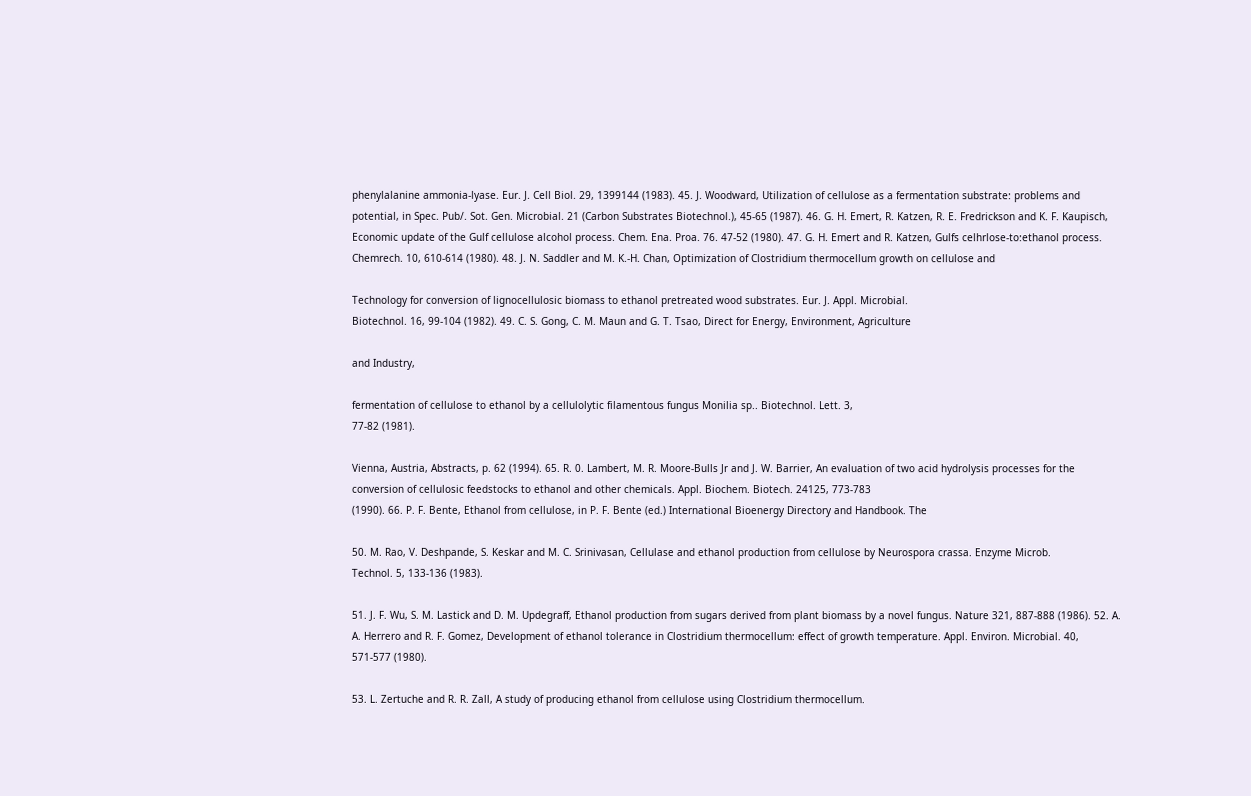phenylalanine ammonia-lyase. Eur. J. Cell Biol. 29, 1399144 (1983). 45. J. Woodward, Utilization of cellulose as a fermentation substrate: problems and potential, in Spec. Pub/. Sot. Gen. Microbial. 21 (Carbon Substrates Biotechnol.), 45-65 (1987). 46. G. H. Emert, R. Katzen, R. E. Fredrickson and K. F. Kaupisch, Economic update of the Gulf cellulose alcohol process. Chem. Ena. Proa. 76. 47-52 (1980). 47. G. H. Emert and R. Katzen, Gulfs celhrlose-to:ethanol process. Chemrech. 10, 610-614 (1980). 48. J. N. Saddler and M. K.-H. Chan, Optimization of Clostridium thermocellum growth on cellulose and

Technology for conversion of lignocellulosic biomass to ethanol pretreated wood substrates. Eur. J. Appl. Microbial.
Biotechnol. 16, 99-104 (1982). 49. C. S. Gong, C. M. Maun and G. T. Tsao, Direct for Energy, Environment, Agriculture

and Industry,

fermentation of cellulose to ethanol by a cellulolytic filamentous fungus Monilia sp.. Biotechnol. Lett. 3,
77-82 (1981).

Vienna, Austria, Abstracts, p. 62 (1994). 65. R. 0. Lambert, M. R. Moore-Bulls Jr and J. W. Barrier, An evaluation of two acid hydrolysis processes for the conversion of cellulosic feedstocks to ethanol and other chemicals. Appl. Biochem. Biotech. 24125, 773-783
(1990). 66. P. F. Bente, Ethanol from cellulose, in P. F. Bente (ed.) International Bioenergy Directory and Handbook. The

50. M. Rao, V. Deshpande, S. Keskar and M. C. Srinivasan, Cellulase and ethanol production from cellulose by Neurospora crassa. Enzyme Microb.
Technol. 5, 133-136 (1983).

51. J. F. Wu, S. M. Lastick and D. M. Updegraff, Ethanol production from sugars derived from plant biomass by a novel fungus. Nature 321, 887-888 (1986). 52. A. A. Herrero and R. F. Gomez, Development of ethanol tolerance in Clostridium thermocellum: effect of growth temperature. Appl. Environ. Microbial. 40,
571-577 (1980).

53. L. Zertuche and R. R. Zall, A study of producing ethanol from cellulose using Clostridium thermocellum.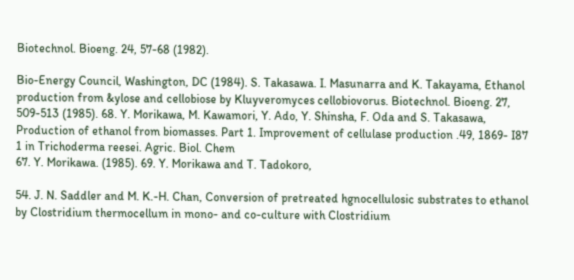Biotechnol. Bioeng. 24, 57-68 (1982).

Bio-Energy Council, Washington, DC (1984). S. Takasawa. I. Masunarra and K. Takayama, Ethanol production from &ylose and cellobiose by Kluyveromyces cellobiovorus. Biotechnol. Bioeng. 27, 509-513 (1985). 68. Y. Morikawa, M. Kawamori, Y. Ado, Y. Shinsha, F. Oda and S. Takasawa, Production of ethanol from biomasses. Part 1. Improvement of cellulase production .49, 1869- I87 1 in Trichoderma reesei. Agric. Biol. Chem
67. Y. Morikawa. (1985). 69. Y. Morikawa and T. Tadokoro,

54. J. N. Saddler and M. K.-H. Chan, Conversion of pretreated hgnocellulosic substrates to ethanol by Clostridium thermocellum in mono- and co-culture with Clostridium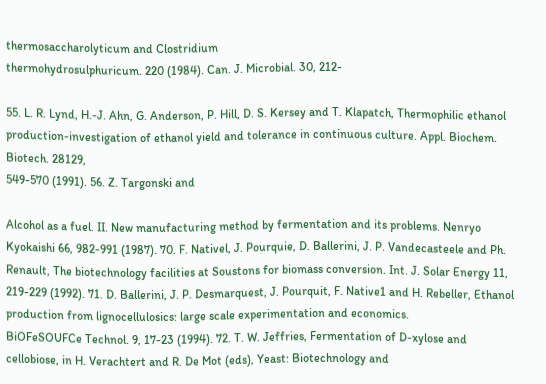thermosaccharolyticum and Clostridium
thermohydrosulphuricum. 220 (1984). Can. J. Microbial. 30, 212-

55. L. R. Lynd, H.-J. Ahn, G. Anderson, P. Hill, D. S. Kersey and T. Klapatch, Thermophilic ethanol production-investigation of ethanol yield and tolerance in continuous culture. Appl. Biochem. Biotech. 28129,
549-570 (1991). 56. Z. Targonski and

Alcohol as a fuel. II. New manufacturing method by fermentation and its problems. Nenryo Kyokaishi 66, 982-991 (1987). 70. F. Nativel, J. Pourquie, D. Ballerini, J. P. Vandecasteele and Ph. Renault, The biotechnology facilities at Soustons for biomass conversion. Int. J. Solar Energy 11, 219-229 (1992). 71. D. Ballerini, J. P. Desmarquest, J. Pourquit, F. Native1 and H. Rebeller, Ethanol production from lignocellulosics: large scale experimentation and economics.
BiOFeSOUFCe Technol. 9, 17-23 (1994). 72. T. W. Jeffries, Fermentation of D-xylose and cellobiose, in H. Verachtert and R. De Mot (eds), Yeast: Biotechnology and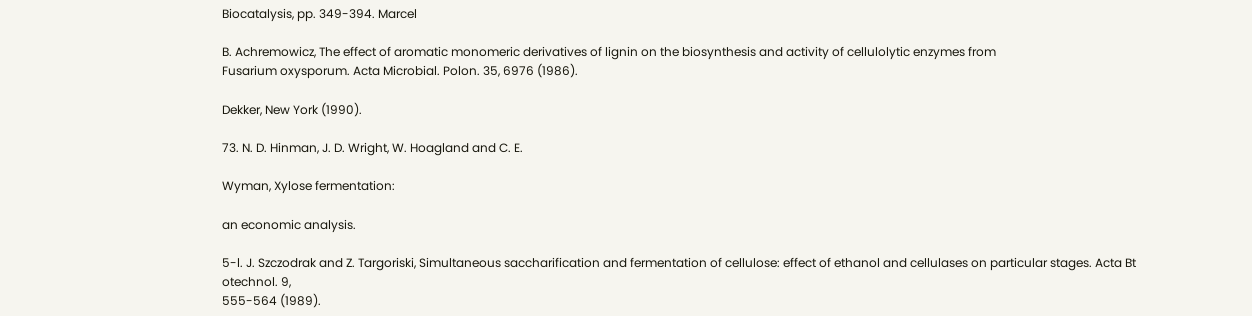Biocatalysis, pp. 349-394. Marcel

B. Achremowicz, The effect of aromatic monomeric derivatives of lignin on the biosynthesis and activity of cellulolytic enzymes from
Fusarium oxysporum. Acta Microbial. Polon. 35, 6976 (1986).

Dekker, New York (1990).

73. N. D. Hinman, J. D. Wright, W. Hoagland and C. E.

Wyman, Xylose fermentation:

an economic analysis.

5-l. J. Szczodrak and Z. Targoriski, Simultaneous saccharification and fermentation of cellulose: effect of ethanol and cellulases on particular stages. Acta Bt otechnol. 9,
555-564 (1989).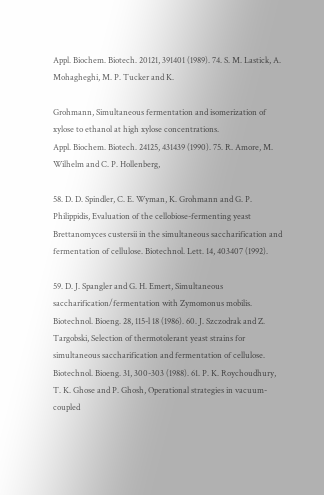Appl. Biochem. Biotech. 20121, 391401 (1989). 74. S. M. Lastick, A. Mohagheghi, M. P. Tucker and K.

Grohmann, Simultaneous fermentation and isomerization of xylose to ethanol at high xylose concentrations.
Appl. Biochem. Biotech. 24125, 431439 (1990). 75. R. Amore, M. Wilhelm and C. P. Hollenberg,

58. D. D. Spindler, C. E. Wyman, K. Grohmann and G. P. Philippidis, Evaluation of the cellobiose-fermenting yeast Brettanomyces custersii in the simultaneous saccharification and fermentation of cellulose. Biotechnol. Lett. 14, 403407 (1992).

59. D. J. Spangler and G. H. Emert, Simultaneous saccharification/fermentation with Zymomonus mobilis. Biotechnol. Bioeng. 28, 115-l 18 (1986). 60. J. Szczodrak and Z. Targobski, Selection of thermotolerant yeast strains for simultaneous saccharification and fermentation of cellulose. Biotechnol. Bioeng. 31, 300-303 (1988). 61. P. K. Roychoudhury, T. K. Ghose and P. Ghosh, Operational strategies in vacuum-coupled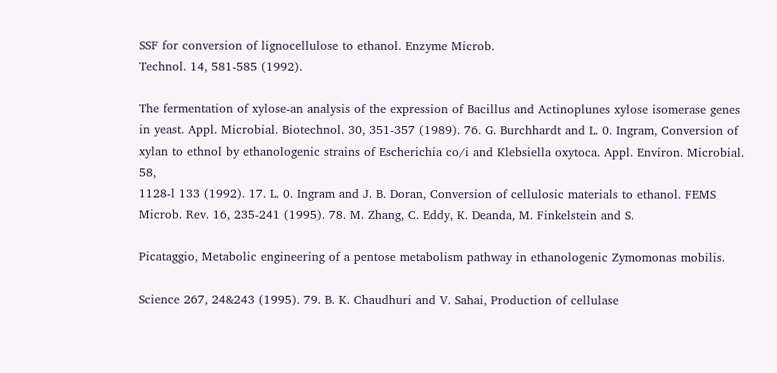SSF for conversion of lignocellulose to ethanol. Enzyme Microb.
Technol. 14, 581-585 (1992).

The fermentation of xylose-an analysis of the expression of Bacillus and Actinoplunes xylose isomerase genes in yeast. Appl. Microbial. Biotechnol. 30, 351-357 (1989). 76. G. Burchhardt and L. 0. Ingram, Conversion of xylan to ethnol by ethanologenic strains of Escherichia co/i and Klebsiella oxytoca. Appl. Environ. Microbial. 58,
1128-l 133 (1992). 17. L. 0. Ingram and J. B. Doran, Conversion of cellulosic materials to ethanol. FEMS Microb. Rev. 16, 235-241 (1995). 78. M. Zhang, C. Eddy, K. Deanda, M. Finkelstein and S.

Picataggio, Metabolic engineering of a pentose metabolism pathway in ethanologenic Zymomonas mobilis.

Science 267, 24&243 (1995). 79. B. K. Chaudhuri and V. Sahai, Production of cellulase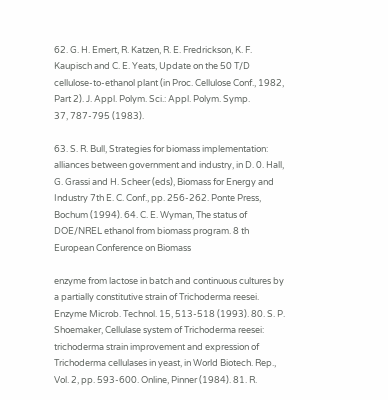62. G. H. Emert, R. Katzen, R. E. Fredrickson, K. F. Kaupisch and C. E. Yeats, Update on the 50 T/D cellulose-to-ethanol plant (in Proc. Cellulose Conf., 1982, Part 2). J. Appl. Polym. Sci.: Appl. Polym. Symp.
37, 787-795 (1983).

63. S. R. Bull, Strategies for biomass implementation: alliances between government and industry, in D. 0. Hall, G. Grassi and H. Scheer (eds), Biomass for Energy and Industry 7th E. C. Conf., pp. 256-262. Ponte Press, Bochum (1994). 64. C. E. Wyman, The status of DOE/NREL ethanol from biomass program. 8 th European Conference on Biomass

enzyme from lactose in batch and continuous cultures by a partially constitutive strain of Trichoderma reesei. Enzyme Microb. Technol. 15, 513-518 (1993). 80. S. P. Shoemaker, Cellulase system of Trichoderma reesei: trichoderma strain improvement and expression of Trichoderma cellulases in yeast, in World Biotech. Rep., Vol. 2, pp. 593-600. Online, Pinner (1984). 81. R.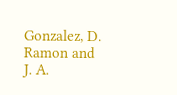Gonzalez, D. Ramon and J. A.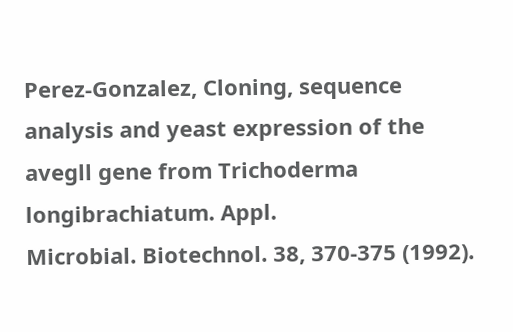Perez-Gonzalez, Cloning, sequence analysis and yeast expression of the avegll gene from Trichoderma longibrachiatum. Appl.
Microbial. Biotechnol. 38, 370-375 (1992).